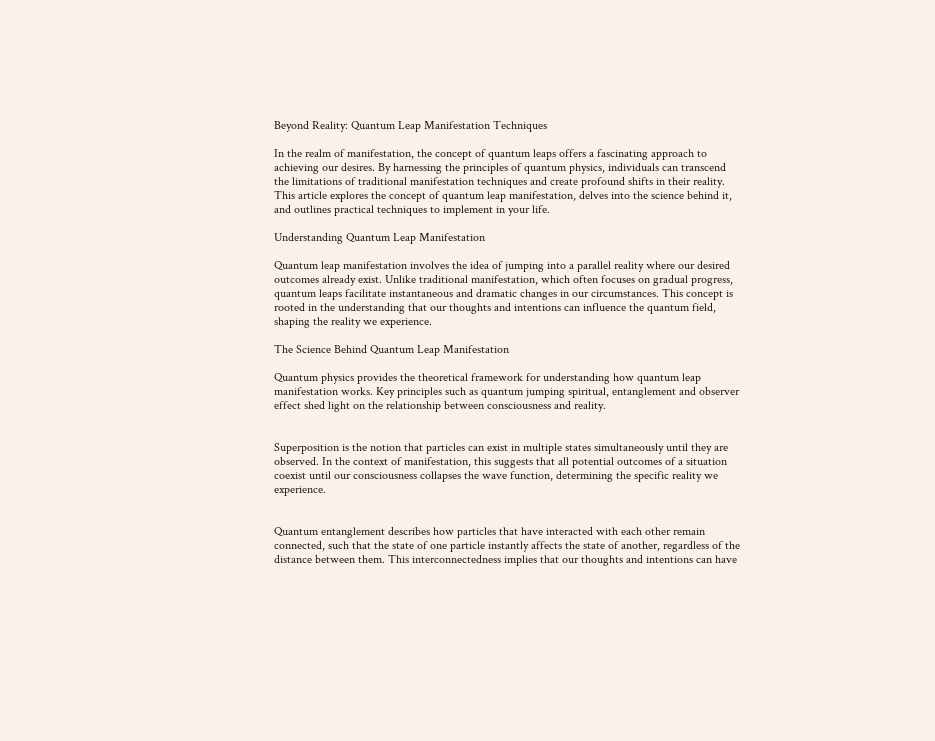Beyond Reality: Quantum Leap Manifestation Techniques

In the realm of manifestation, the concept of quantum leaps offers a fascinating approach to achieving our desires. By harnessing the principles of quantum physics, individuals can transcend the limitations of traditional manifestation techniques and create profound shifts in their reality. This article explores the concept of quantum leap manifestation, delves into the science behind it, and outlines practical techniques to implement in your life.

Understanding Quantum Leap Manifestation

Quantum leap manifestation involves the idea of jumping into a parallel reality where our desired outcomes already exist. Unlike traditional manifestation, which often focuses on gradual progress, quantum leaps facilitate instantaneous and dramatic changes in our circumstances. This concept is rooted in the understanding that our thoughts and intentions can influence the quantum field, shaping the reality we experience.

The Science Behind Quantum Leap Manifestation

Quantum physics provides the theoretical framework for understanding how quantum leap manifestation works. Key principles such as quantum jumping spiritual, entanglement and observer effect shed light on the relationship between consciousness and reality.


Superposition is the notion that particles can exist in multiple states simultaneously until they are observed. In the context of manifestation, this suggests that all potential outcomes of a situation coexist until our consciousness collapses the wave function, determining the specific reality we experience.


Quantum entanglement describes how particles that have interacted with each other remain connected, such that the state of one particle instantly affects the state of another, regardless of the distance between them. This interconnectedness implies that our thoughts and intentions can have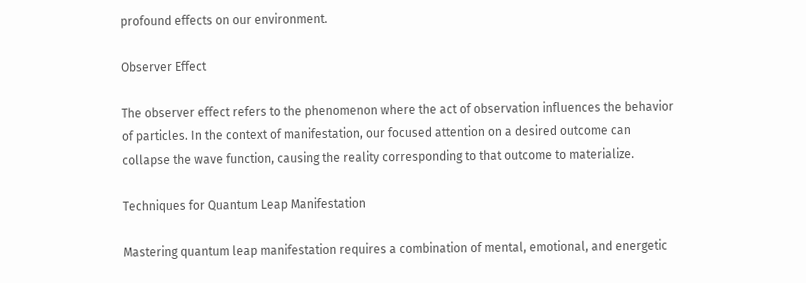profound effects on our environment.

Observer Effect

The observer effect refers to the phenomenon where the act of observation influences the behavior of particles. In the context of manifestation, our focused attention on a desired outcome can collapse the wave function, causing the reality corresponding to that outcome to materialize.

Techniques for Quantum Leap Manifestation

Mastering quantum leap manifestation requires a combination of mental, emotional, and energetic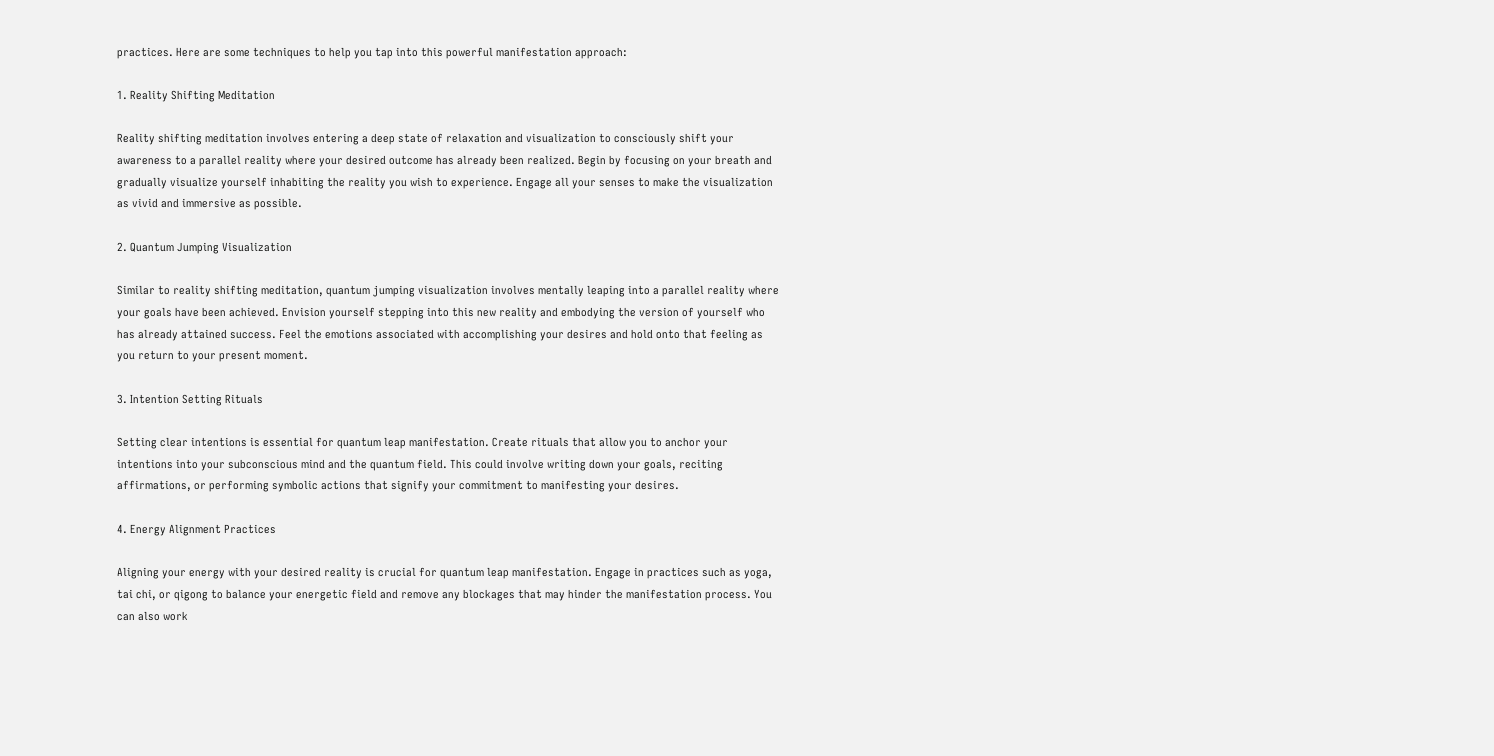practices. Here are some techniques to help you tap into this powerful manifestation approach:

1. Reality Shifting Meditation

Reality shifting meditation involves entering a deep state of relaxation and visualization to consciously shift your awareness to a parallel reality where your desired outcome has already been realized. Begin by focusing on your breath and gradually visualize yourself inhabiting the reality you wish to experience. Engage all your senses to make the visualization as vivid and immersive as possible.

2. Quantum Jumping Visualization

Similar to reality shifting meditation, quantum jumping visualization involves mentally leaping into a parallel reality where your goals have been achieved. Envision yourself stepping into this new reality and embodying the version of yourself who has already attained success. Feel the emotions associated with accomplishing your desires and hold onto that feeling as you return to your present moment.

3. Intention Setting Rituals

Setting clear intentions is essential for quantum leap manifestation. Create rituals that allow you to anchor your intentions into your subconscious mind and the quantum field. This could involve writing down your goals, reciting affirmations, or performing symbolic actions that signify your commitment to manifesting your desires.

4. Energy Alignment Practices

Aligning your energy with your desired reality is crucial for quantum leap manifestation. Engage in practices such as yoga, tai chi, or qigong to balance your energetic field and remove any blockages that may hinder the manifestation process. You can also work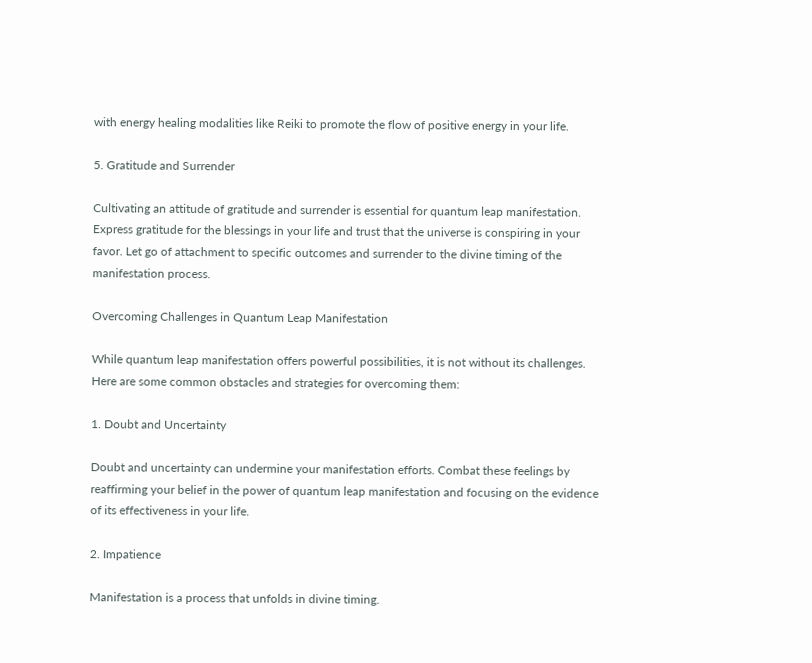with energy healing modalities like Reiki to promote the flow of positive energy in your life.

5. Gratitude and Surrender

Cultivating an attitude of gratitude and surrender is essential for quantum leap manifestation. Express gratitude for the blessings in your life and trust that the universe is conspiring in your favor. Let go of attachment to specific outcomes and surrender to the divine timing of the manifestation process.

Overcoming Challenges in Quantum Leap Manifestation

While quantum leap manifestation offers powerful possibilities, it is not without its challenges. Here are some common obstacles and strategies for overcoming them:

1. Doubt and Uncertainty

Doubt and uncertainty can undermine your manifestation efforts. Combat these feelings by reaffirming your belief in the power of quantum leap manifestation and focusing on the evidence of its effectiveness in your life.

2. Impatience

Manifestation is a process that unfolds in divine timing.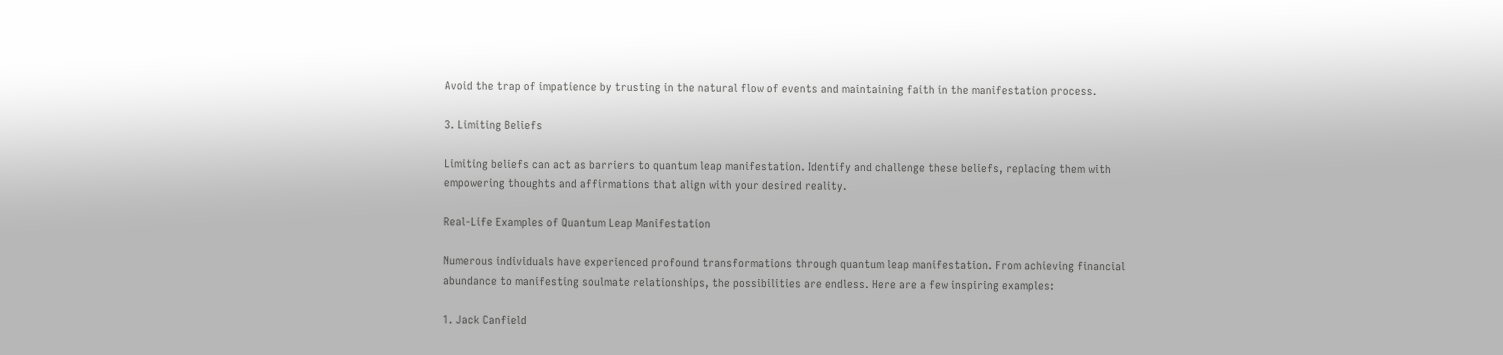Avoid the trap of impatience by trusting in the natural flow of events and maintaining faith in the manifestation process.

3. Limiting Beliefs

Limiting beliefs can act as barriers to quantum leap manifestation. Identify and challenge these beliefs, replacing them with empowering thoughts and affirmations that align with your desired reality.

Real-Life Examples of Quantum Leap Manifestation

Numerous individuals have experienced profound transformations through quantum leap manifestation. From achieving financial abundance to manifesting soulmate relationships, the possibilities are endless. Here are a few inspiring examples:

1. Jack Canfield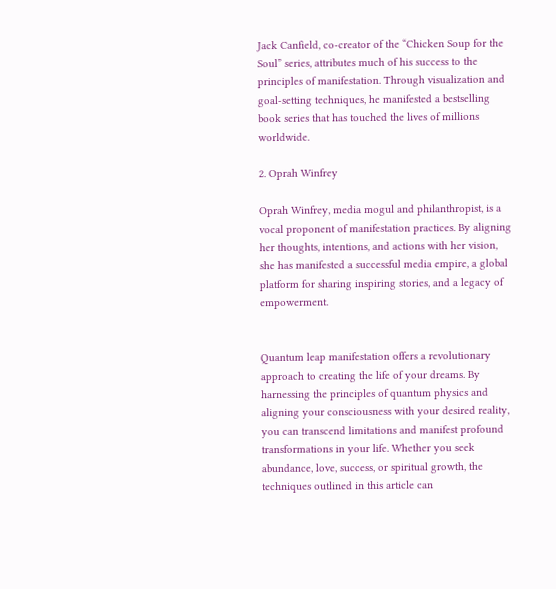Jack Canfield, co-creator of the “Chicken Soup for the Soul” series, attributes much of his success to the principles of manifestation. Through visualization and goal-setting techniques, he manifested a bestselling book series that has touched the lives of millions worldwide.

2. Oprah Winfrey

Oprah Winfrey, media mogul and philanthropist, is a vocal proponent of manifestation practices. By aligning her thoughts, intentions, and actions with her vision, she has manifested a successful media empire, a global platform for sharing inspiring stories, and a legacy of empowerment.


Quantum leap manifestation offers a revolutionary approach to creating the life of your dreams. By harnessing the principles of quantum physics and aligning your consciousness with your desired reality, you can transcend limitations and manifest profound transformations in your life. Whether you seek abundance, love, success, or spiritual growth, the techniques outlined in this article can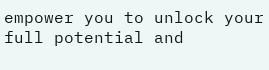empower you to unlock your full potential and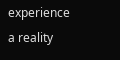experience a reality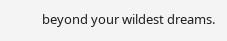beyond your wildest dreams.